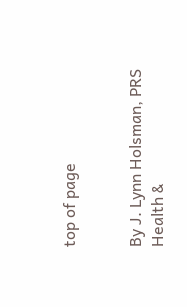top of page


By J. Lynn Holsman, PRS Health &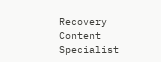Recovery Content Specialist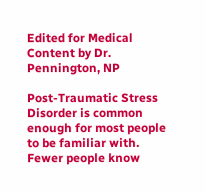Edited for Medical Content by Dr. Pennington, NP

Post-Traumatic Stress Disorder is common enough for most people to be familiar with. Fewer people know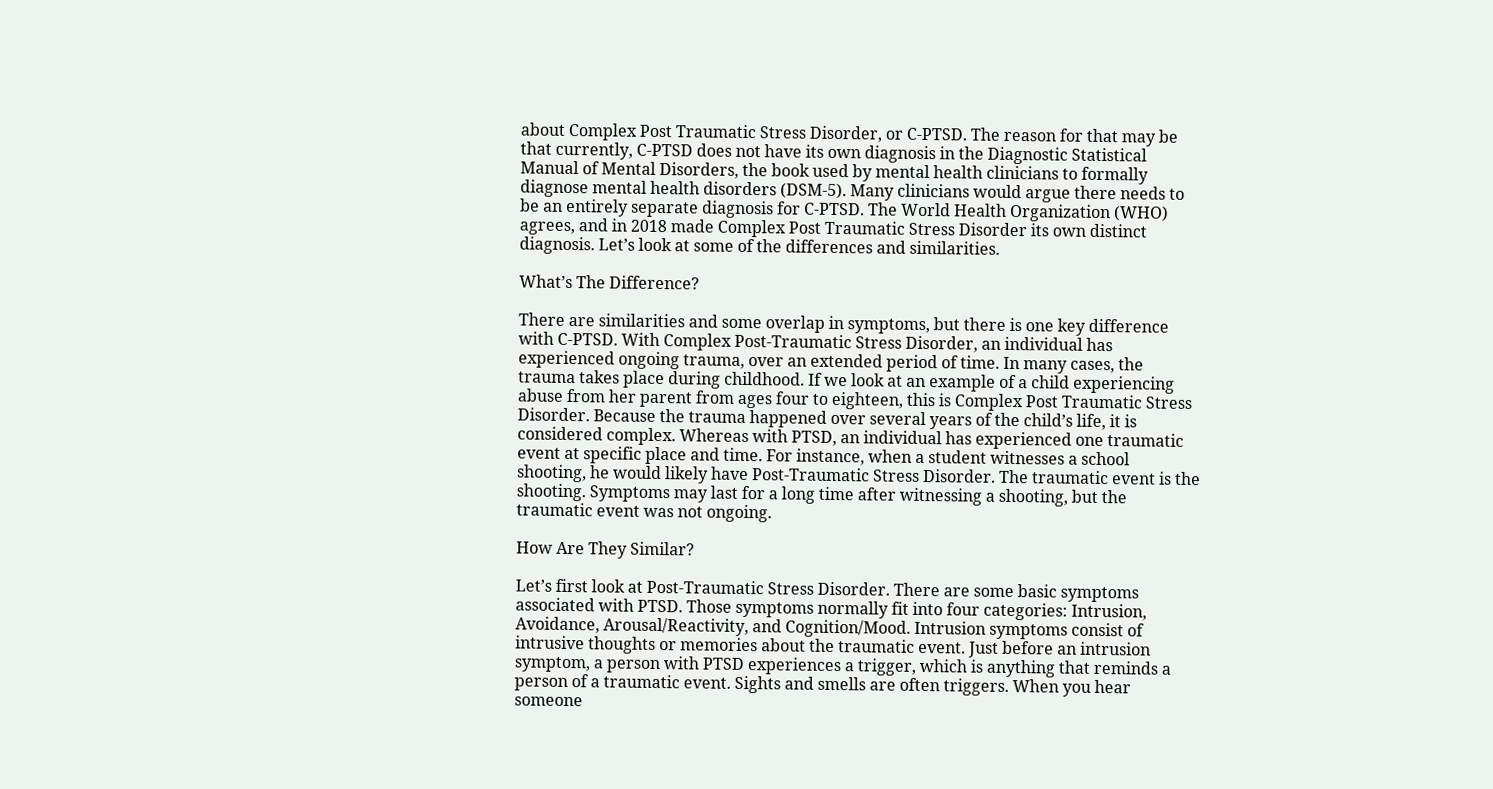about Complex Post Traumatic Stress Disorder, or C-PTSD. The reason for that may be that currently, C-PTSD does not have its own diagnosis in the Diagnostic Statistical Manual of Mental Disorders, the book used by mental health clinicians to formally diagnose mental health disorders (DSM-5). Many clinicians would argue there needs to be an entirely separate diagnosis for C-PTSD. The World Health Organization (WHO) agrees, and in 2018 made Complex Post Traumatic Stress Disorder its own distinct diagnosis. Let’s look at some of the differences and similarities.

What’s The Difference?

There are similarities and some overlap in symptoms, but there is one key difference with C-PTSD. With Complex Post-Traumatic Stress Disorder, an individual has experienced ongoing trauma, over an extended period of time. In many cases, the trauma takes place during childhood. If we look at an example of a child experiencing abuse from her parent from ages four to eighteen, this is Complex Post Traumatic Stress Disorder. Because the trauma happened over several years of the child’s life, it is considered complex. Whereas with PTSD, an individual has experienced one traumatic event at specific place and time. For instance, when a student witnesses a school shooting, he would likely have Post-Traumatic Stress Disorder. The traumatic event is the shooting. Symptoms may last for a long time after witnessing a shooting, but the traumatic event was not ongoing.

How Are They Similar?

Let’s first look at Post-Traumatic Stress Disorder. There are some basic symptoms associated with PTSD. Those symptoms normally fit into four categories: Intrusion, Avoidance, Arousal/Reactivity, and Cognition/Mood. Intrusion symptoms consist of intrusive thoughts or memories about the traumatic event. Just before an intrusion symptom, a person with PTSD experiences a trigger, which is anything that reminds a person of a traumatic event. Sights and smells are often triggers. When you hear someone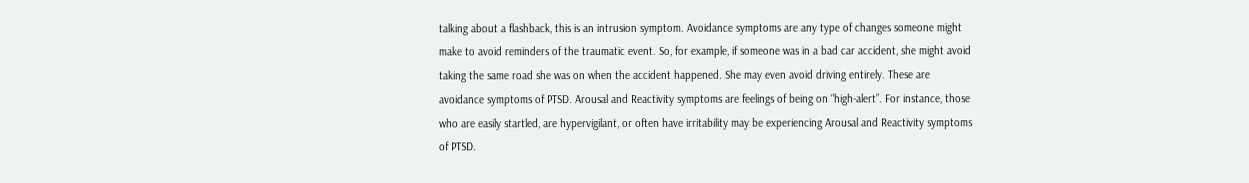talking about a flashback, this is an intrusion symptom. Avoidance symptoms are any type of changes someone might make to avoid reminders of the traumatic event. So, for example, if someone was in a bad car accident, she might avoid taking the same road she was on when the accident happened. She may even avoid driving entirely. These are avoidance symptoms of PTSD. Arousal and Reactivity symptoms are feelings of being on “high-alert”. For instance, those who are easily startled, are hypervigilant, or often have irritability may be experiencing Arousal and Reactivity symptoms of PTSD.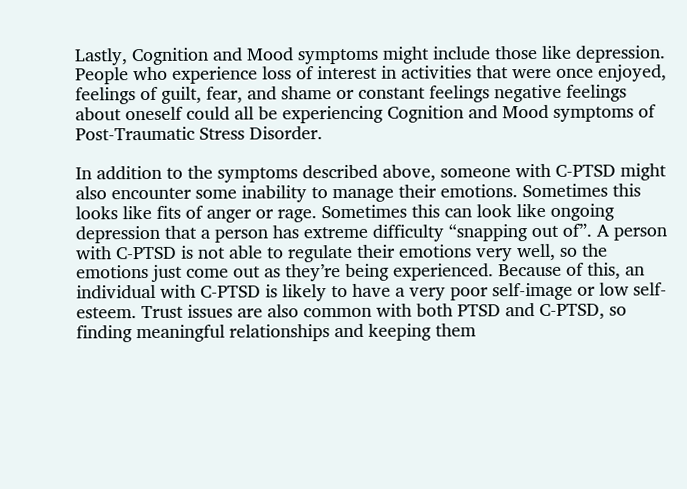Lastly, Cognition and Mood symptoms might include those like depression. People who experience loss of interest in activities that were once enjoyed, feelings of guilt, fear, and shame or constant feelings negative feelings about oneself could all be experiencing Cognition and Mood symptoms of Post-Traumatic Stress Disorder.

In addition to the symptoms described above, someone with C-PTSD might also encounter some inability to manage their emotions. Sometimes this looks like fits of anger or rage. Sometimes this can look like ongoing depression that a person has extreme difficulty “snapping out of”. A person with C-PTSD is not able to regulate their emotions very well, so the emotions just come out as they’re being experienced. Because of this, an individual with C-PTSD is likely to have a very poor self-image or low self-esteem. Trust issues are also common with both PTSD and C-PTSD, so finding meaningful relationships and keeping them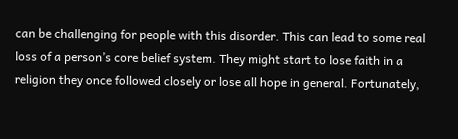can be challenging for people with this disorder. This can lead to some real loss of a person’s core belief system. They might start to lose faith in a religion they once followed closely or lose all hope in general. Fortunately,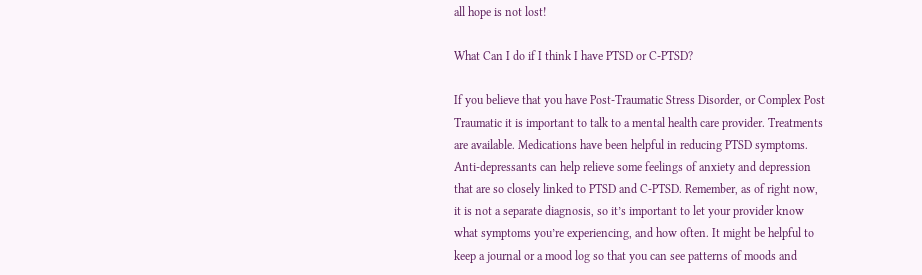all hope is not lost!

What Can I do if I think I have PTSD or C-PTSD?

If you believe that you have Post-Traumatic Stress Disorder, or Complex Post Traumatic it is important to talk to a mental health care provider. Treatments are available. Medications have been helpful in reducing PTSD symptoms. Anti-depressants can help relieve some feelings of anxiety and depression that are so closely linked to PTSD and C-PTSD. Remember, as of right now, it is not a separate diagnosis, so it’s important to let your provider know what symptoms you’re experiencing, and how often. It might be helpful to keep a journal or a mood log so that you can see patterns of moods and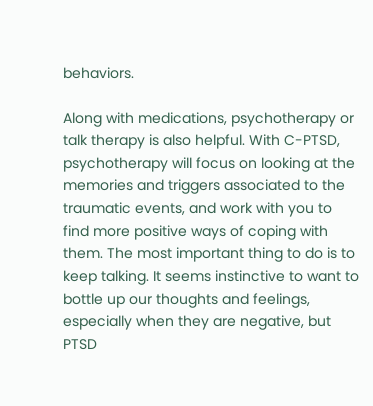behaviors.

Along with medications, psychotherapy or talk therapy is also helpful. With C-PTSD, psychotherapy will focus on looking at the memories and triggers associated to the traumatic events, and work with you to find more positive ways of coping with them. The most important thing to do is to keep talking. It seems instinctive to want to bottle up our thoughts and feelings, especially when they are negative, but PTSD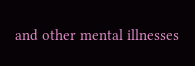and other mental illnesses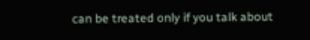can be treated only if you talk about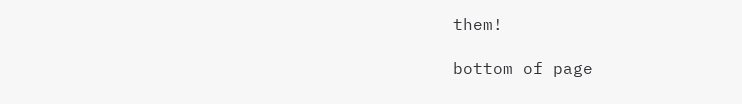them!

bottom of page